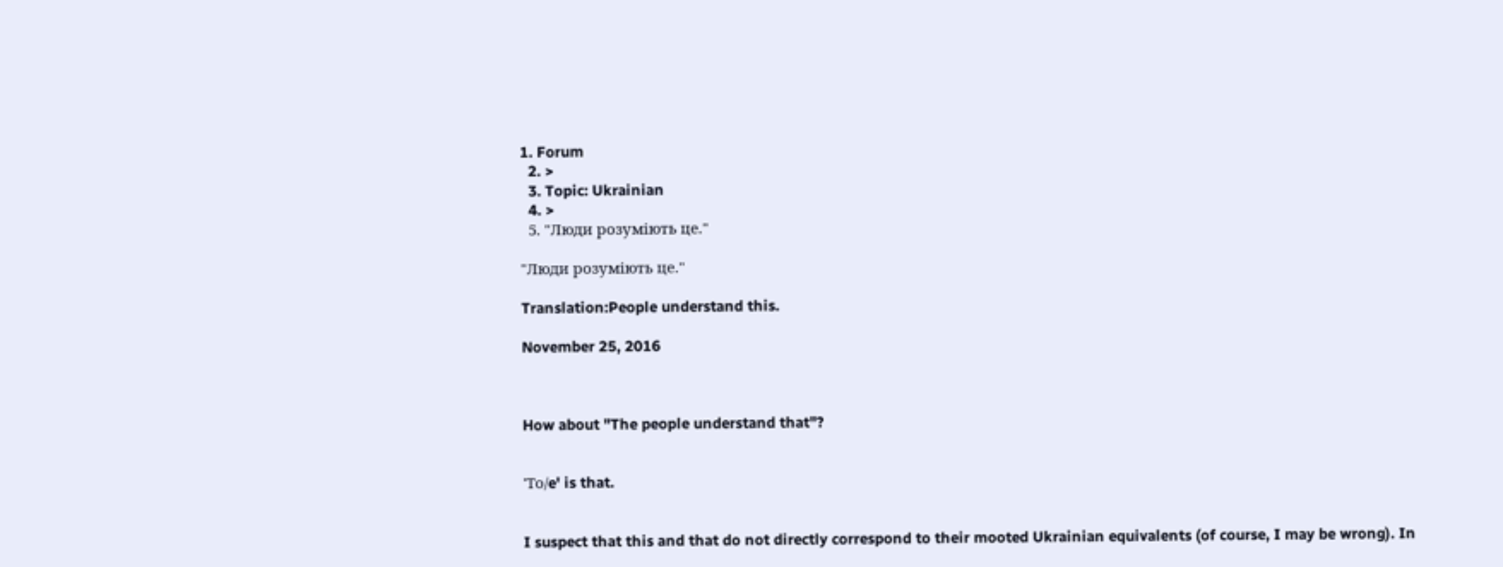1. Forum
  2. >
  3. Topic: Ukrainian
  4. >
  5. "Люди розуміють це."

"Люди розуміють це."

Translation:People understand this.

November 25, 2016



How about "The people understand that"?


'То/e' is that.


I suspect that this and that do not directly correspond to their mooted Ukrainian equivalents (of course, I may be wrong). In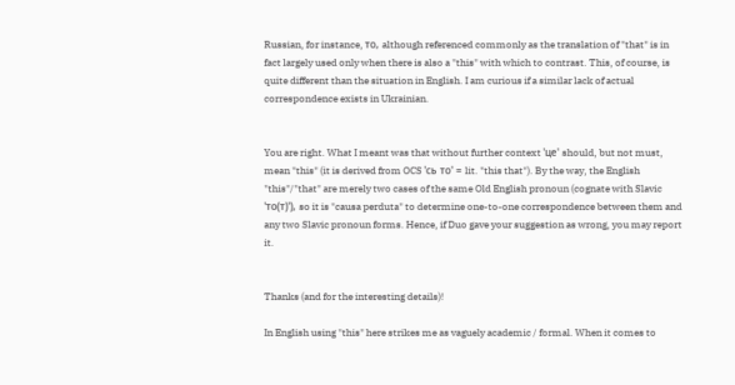Russian, for instance, то, although referenced commonly as the translation of "that" is in fact largely used only when there is also a "this" with which to contrast. This, of course, is quite different than the situation in English. I am curious if a similar lack of actual correspondence exists in Ukrainian.


You are right. What I meant was that without further context 'це' should, but not must, mean "this" (it is derived from OCS 'сь то' = lit. "this that"). By the way, the English "this"/"that" are merely two cases of the same Old English pronoun (cognate with Slavic 'то(т)'), so it is "causa perduta" to determine one-to-one correspondence between them and any two Slavic pronoun forms. Hence, if Duo gave your suggestion as wrong, you may report it.


Thanks (and for the interesting details)!

In English using "this" here strikes me as vaguely academic / formal. When it comes to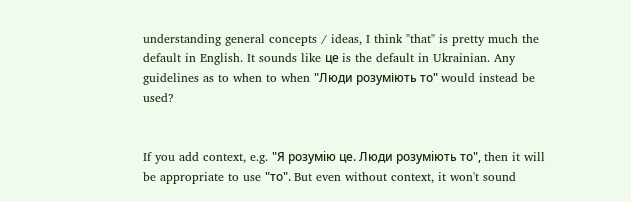understanding general concepts / ideas, I think "that" is pretty much the default in English. It sounds like це is the default in Ukrainian. Any guidelines as to when to when "Люди розуміють то" would instead be used?


If you add context, e.g. "Я розумiю це. Люди розумiють то", then it will be appropriate to use "то". But even without context, it won't sound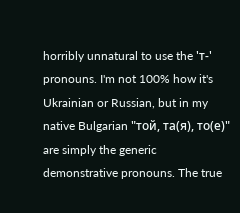horribly unnatural to use the 'т-' pronouns. I'm not 100% how it's Ukrainian or Russian, but in my native Bulgarian "той, та(я), то(е)" are simply the generic demonstrative pronouns. The true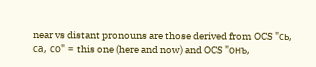near vs distant pronouns are those derived from OCS "сь, са, со" = this one (here and now) and OCS "онъ,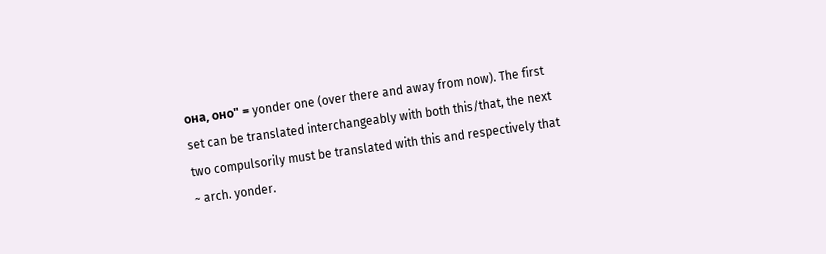она, оно" = yonder one (over there and away from now). The first set can be translated interchangeably with both this/that, the next two compulsorily must be translated with this and respectively that ~ arch. yonder.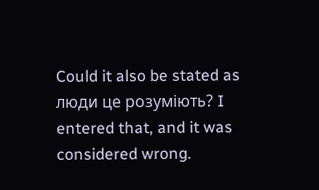Could it also be stated as люди це розуміють? I entered that, and it was considered wrong.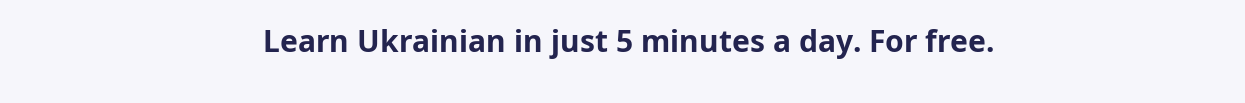Learn Ukrainian in just 5 minutes a day. For free.